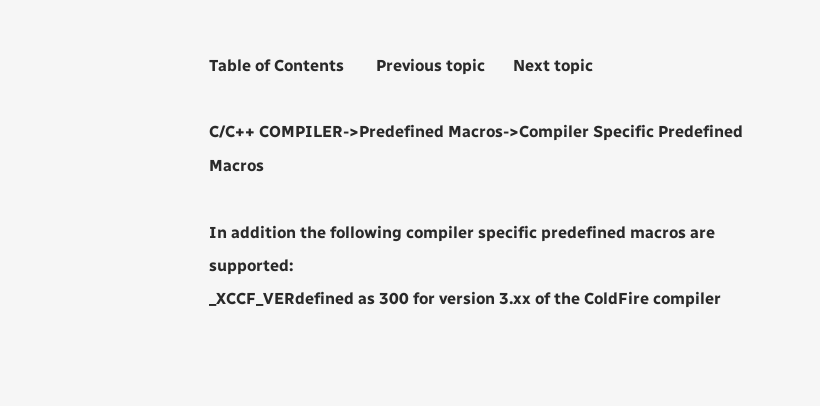Table of Contents        Previous topic       Next topic

C/C++ COMPILER->Predefined Macros->Compiler Specific Predefined Macros

In addition the following compiler specific predefined macros are supported:
_XCCF_VERdefined as 300 for version 3.xx of the ColdFire compiler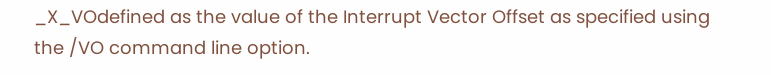_X_VOdefined as the value of the Interrupt Vector Offset as specified using the /VO command line option.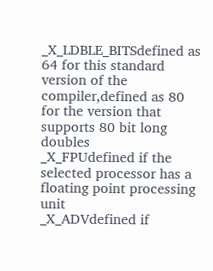_X_LDBLE_BITSdefined as 64 for this standard version of the compiler,defined as 80 for the version that supports 80 bit long doubles
_X_FPUdefined if the selected processor has a floating point processing unit
_X_ADVdefined if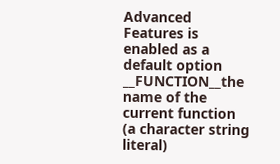Advanced Features is enabled as a default option
__FUNCTION__the name of the current function (a character string literal)